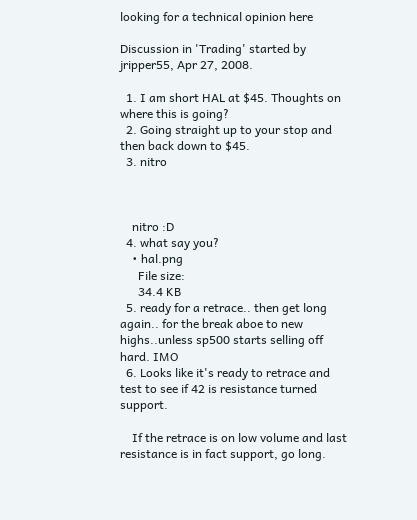looking for a technical opinion here

Discussion in 'Trading' started by jripper55, Apr 27, 2008.

  1. I am short HAL at $45. Thoughts on where this is going?
  2. Going straight up to your stop and then back down to $45.
  3. nitro



    nitro :D
  4. what say you?
    • hal.png
      File size:
      34.4 KB
  5. ready for a retrace.. then get long again.. for the break aboe to new highs..unless sp500 starts selling off hard. IMO
  6. Looks like it's ready to retrace and test to see if 42 is resistance turned support.

    If the retrace is on low volume and last resistance is in fact support, go long.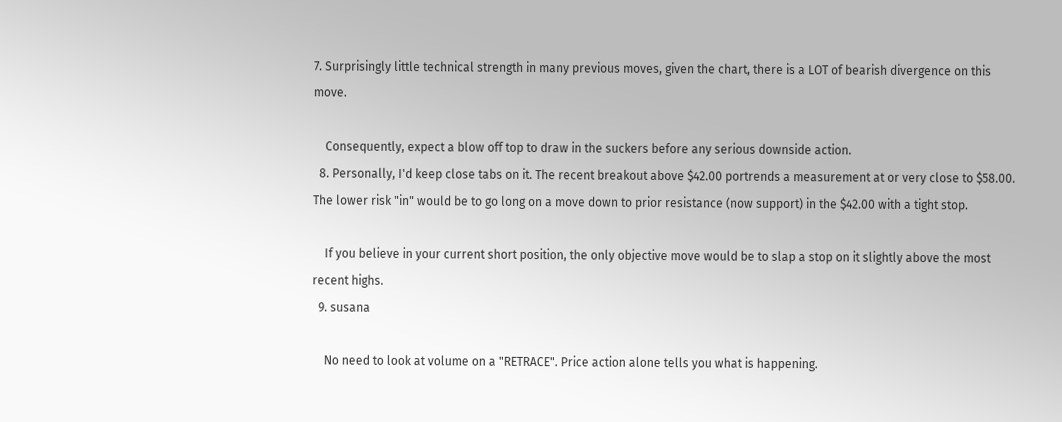7. Surprisingly little technical strength in many previous moves, given the chart, there is a LOT of bearish divergence on this move.

    Consequently, expect a blow off top to draw in the suckers before any serious downside action.
  8. Personally, I'd keep close tabs on it. The recent breakout above $42.00 portrends a measurement at or very close to $58.00. The lower risk "in" would be to go long on a move down to prior resistance (now support) in the $42.00 with a tight stop.

    If you believe in your current short position, the only objective move would be to slap a stop on it slightly above the most recent highs.
  9. susana

    No need to look at volume on a "RETRACE". Price action alone tells you what is happening.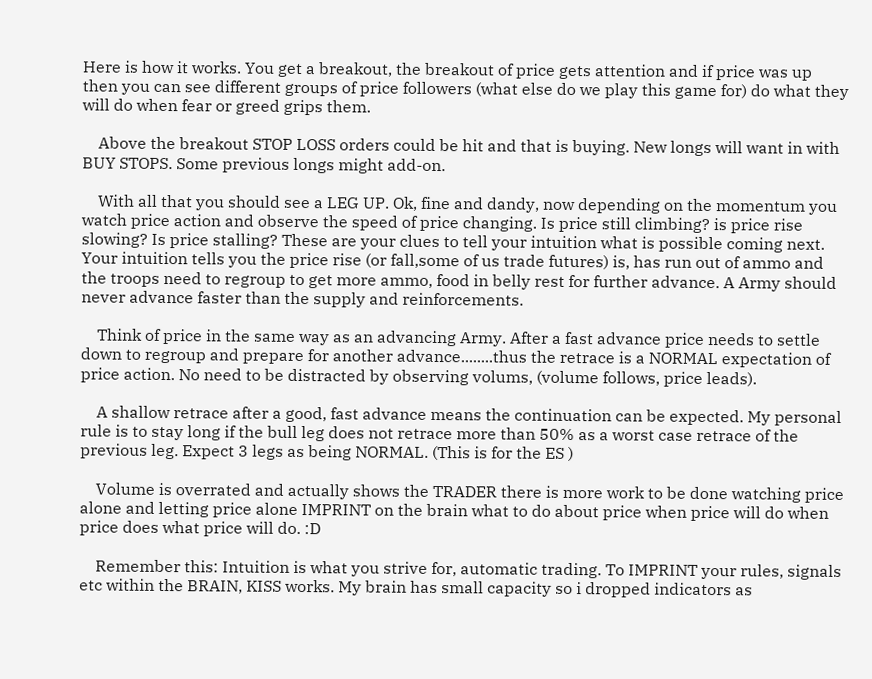Here is how it works. You get a breakout, the breakout of price gets attention and if price was up then you can see different groups of price followers (what else do we play this game for) do what they will do when fear or greed grips them.

    Above the breakout STOP LOSS orders could be hit and that is buying. New longs will want in with BUY STOPS. Some previous longs might add-on.

    With all that you should see a LEG UP. Ok, fine and dandy, now depending on the momentum you watch price action and observe the speed of price changing. Is price still climbing? is price rise slowing? Is price stalling? These are your clues to tell your intuition what is possible coming next. Your intuition tells you the price rise (or fall,some of us trade futures) is, has run out of ammo and the troops need to regroup to get more ammo, food in belly rest for further advance. A Army should never advance faster than the supply and reinforcements.

    Think of price in the same way as an advancing Army. After a fast advance price needs to settle down to regroup and prepare for another advance........thus the retrace is a NORMAL expectation of price action. No need to be distracted by observing volums, (volume follows, price leads).

    A shallow retrace after a good, fast advance means the continuation can be expected. My personal rule is to stay long if the bull leg does not retrace more than 50% as a worst case retrace of the previous leg. Expect 3 legs as being NORMAL. (This is for the ES )

    Volume is overrated and actually shows the TRADER there is more work to be done watching price alone and letting price alone IMPRINT on the brain what to do about price when price will do when price does what price will do. :D

    Remember this: Intuition is what you strive for, automatic trading. To IMPRINT your rules, signals etc within the BRAIN, KISS works. My brain has small capacity so i dropped indicators as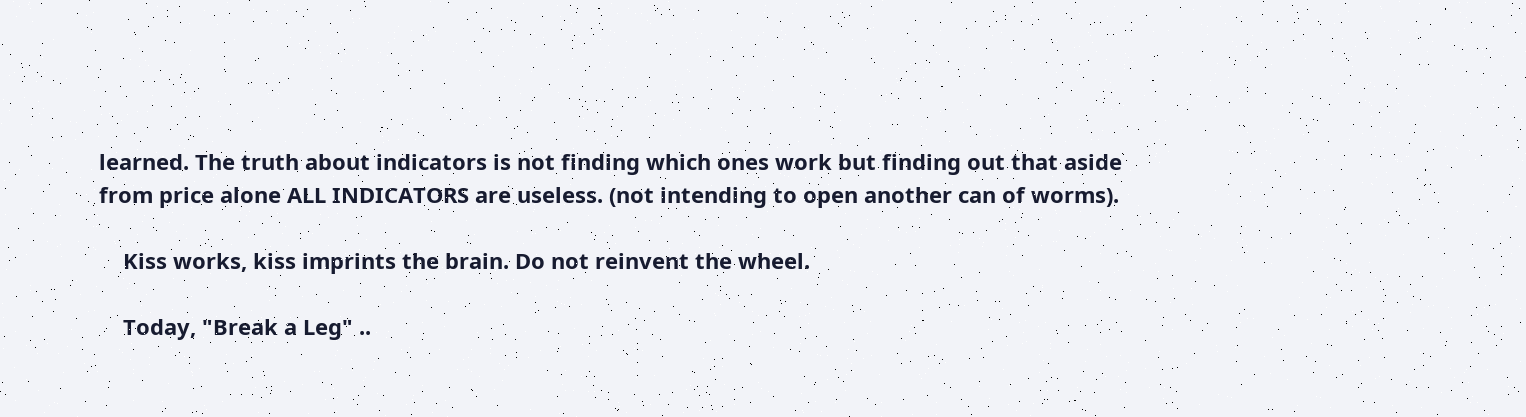learned. The truth about indicators is not finding which ones work but finding out that aside from price alone ALL INDICATORS are useless. (not intending to open another can of worms).

    Kiss works, kiss imprints the brain. Do not reinvent the wheel.

    Today, "Break a Leg" ..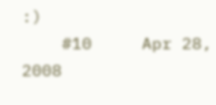:)
    #10     Apr 28, 2008